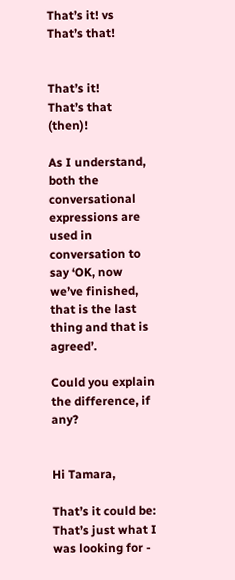That’s it! vs That’s that!


That’s it!
That’s that (then)!

As I understand, both the conversational expressions are used in conversation to say ‘OK, now we’ve finished, that is the last thing and that is agreed’.

Could you explain the difference, if any?


Hi Tamara,

That’s it could be: That’s just what I was looking for -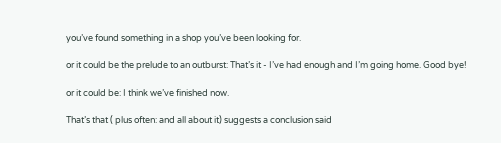you’ve found something in a shop you’ve been looking for.

or it could be the prelude to an outburst: That’s it - I’ve had enough and I’m going home. Good bye!

or it could be: I think we’ve finished now.

That’s that ( plus often: and all about it) suggests a conclusion said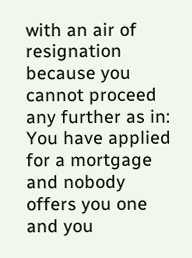with an air of resignation because you cannot proceed any further as in: You have applied for a mortgage and nobody offers you one and you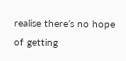realise there’s no hope of getting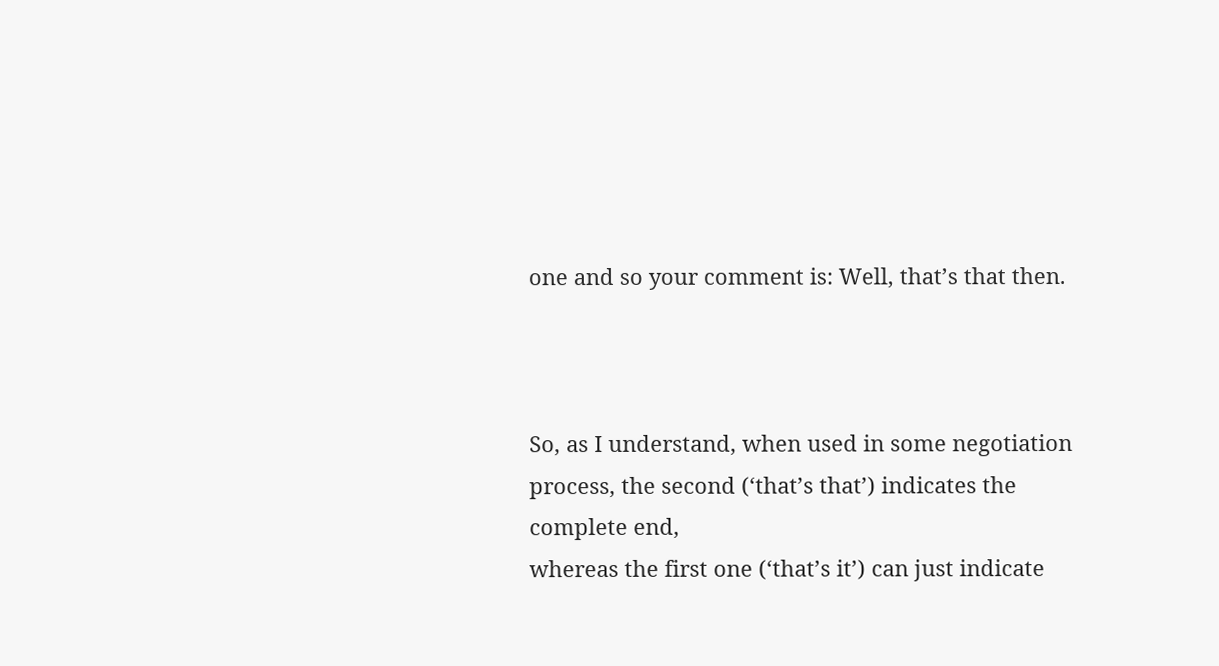one and so your comment is: Well, that’s that then.



So, as I understand, when used in some negotiation process, the second (‘that’s that’) indicates the complete end,
whereas the first one (‘that’s it’) can just indicate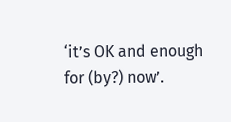‘it’s OK and enough for (by?) now’.